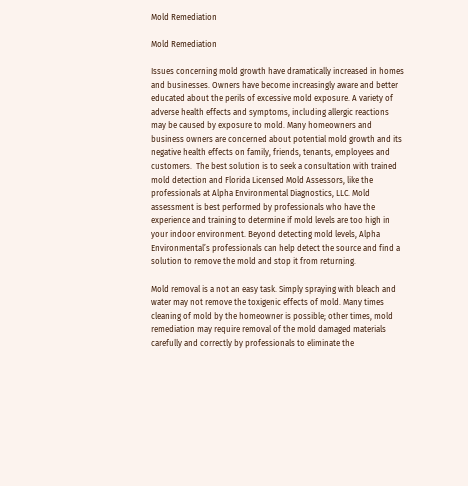Mold Remediation

Mold Remediation

Issues concerning mold growth have dramatically increased in homes and businesses. Owners have become increasingly aware and better educated about the perils of excessive mold exposure. A variety of adverse health effects and symptoms, including allergic reactions may be caused by exposure to mold. Many homeowners and business owners are concerned about potential mold growth and its negative health effects on family, friends, tenants, employees and customers.  The best solution is to seek a consultation with trained mold detection and Florida Licensed Mold Assessors, like the professionals at Alpha Environmental Diagnostics, LLC. Mold assessment is best performed by professionals who have the experience and training to determine if mold levels are too high in your indoor environment. Beyond detecting mold levels, Alpha Environmental’s professionals can help detect the source and find a solution to remove the mold and stop it from returning.

Mold removal is a not an easy task. Simply spraying with bleach and water may not remove the toxigenic effects of mold. Many times cleaning of mold by the homeowner is possible; other times, mold remediation may require removal of the mold damaged materials carefully and correctly by professionals to eliminate the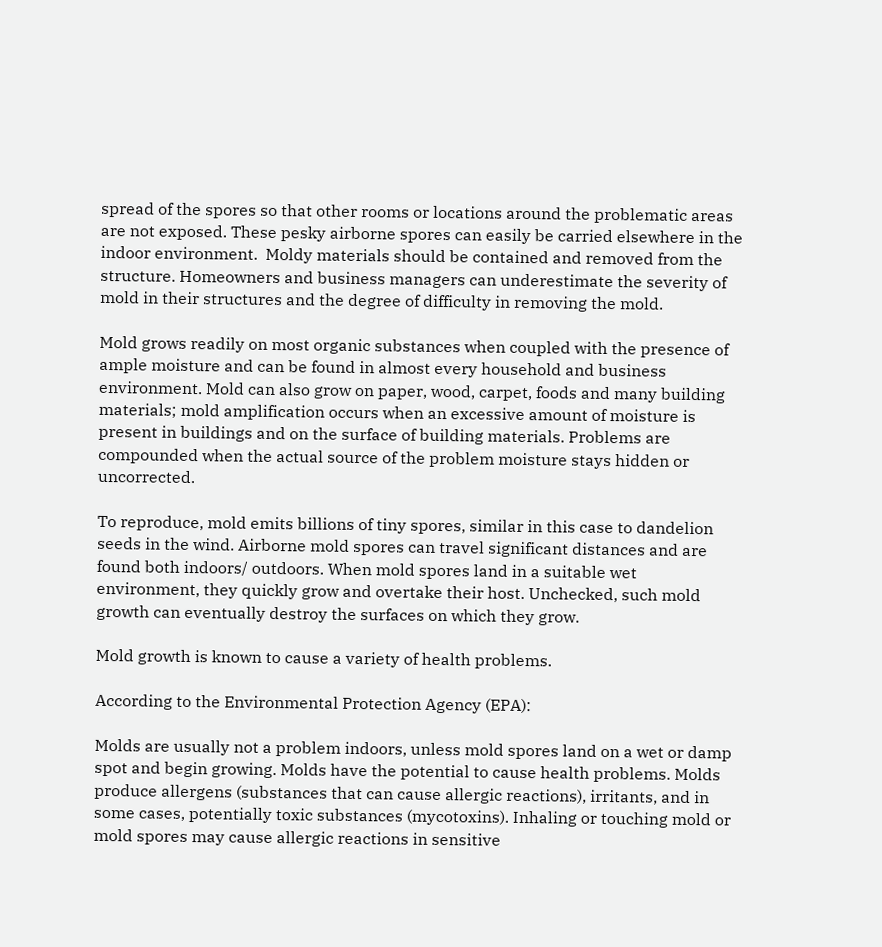spread of the spores so that other rooms or locations around the problematic areas are not exposed. These pesky airborne spores can easily be carried elsewhere in the indoor environment.  Moldy materials should be contained and removed from the structure. Homeowners and business managers can underestimate the severity of mold in their structures and the degree of difficulty in removing the mold.

Mold grows readily on most organic substances when coupled with the presence of ample moisture and can be found in almost every household and business environment. Mold can also grow on paper, wood, carpet, foods and many building materials; mold amplification occurs when an excessive amount of moisture is present in buildings and on the surface of building materials. Problems are compounded when the actual source of the problem moisture stays hidden or uncorrected.

To reproduce, mold emits billions of tiny spores, similar in this case to dandelion seeds in the wind. Airborne mold spores can travel significant distances and are found both indoors/ outdoors. When mold spores land in a suitable wet environment, they quickly grow and overtake their host. Unchecked, such mold growth can eventually destroy the surfaces on which they grow.

Mold growth is known to cause a variety of health problems.

According to the Environmental Protection Agency (EPA):

Molds are usually not a problem indoors, unless mold spores land on a wet or damp spot and begin growing. Molds have the potential to cause health problems. Molds produce allergens (substances that can cause allergic reactions), irritants, and in some cases, potentially toxic substances (mycotoxins). Inhaling or touching mold or mold spores may cause allergic reactions in sensitive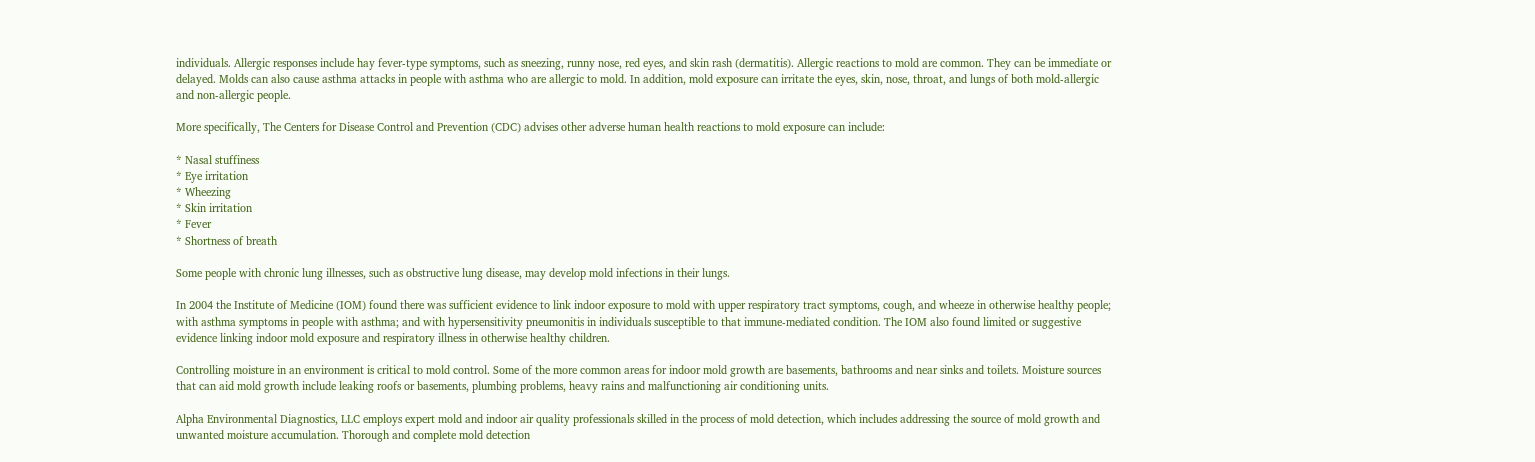individuals. Allergic responses include hay fever-type symptoms, such as sneezing, runny nose, red eyes, and skin rash (dermatitis). Allergic reactions to mold are common. They can be immediate or delayed. Molds can also cause asthma attacks in people with asthma who are allergic to mold. In addition, mold exposure can irritate the eyes, skin, nose, throat, and lungs of both mold-allergic and non-allergic people.

More specifically, The Centers for Disease Control and Prevention (CDC) advises other adverse human health reactions to mold exposure can include:

* Nasal stuffiness
* Eye irritation
* Wheezing
* Skin irritation
* Fever
* Shortness of breath

Some people with chronic lung illnesses, such as obstructive lung disease, may develop mold infections in their lungs.

In 2004 the Institute of Medicine (IOM) found there was sufficient evidence to link indoor exposure to mold with upper respiratory tract symptoms, cough, and wheeze in otherwise healthy people; with asthma symptoms in people with asthma; and with hypersensitivity pneumonitis in individuals susceptible to that immune-mediated condition. The IOM also found limited or suggestive evidence linking indoor mold exposure and respiratory illness in otherwise healthy children.

Controlling moisture in an environment is critical to mold control. Some of the more common areas for indoor mold growth are basements, bathrooms and near sinks and toilets. Moisture sources that can aid mold growth include leaking roofs or basements, plumbing problems, heavy rains and malfunctioning air conditioning units.

Alpha Environmental Diagnostics, LLC employs expert mold and indoor air quality professionals skilled in the process of mold detection, which includes addressing the source of mold growth and unwanted moisture accumulation. Thorough and complete mold detection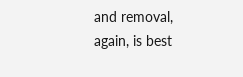and removal, again, is best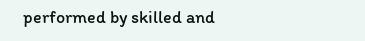performed by skilled and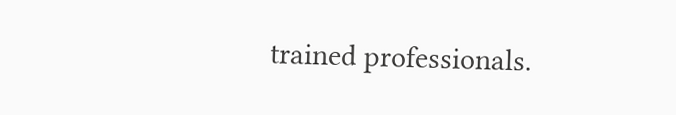trained professionals.